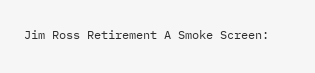Jim Ross Retirement A Smoke Screen: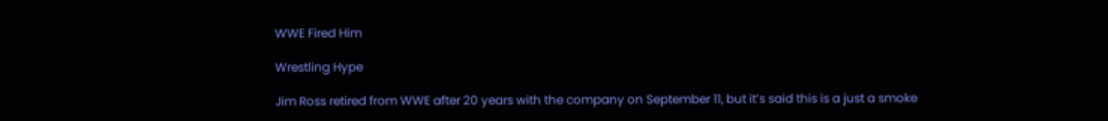WWE Fired Him

Wrestling Hype

Jim Ross retired from WWE after 20 years with the company on September 11, but it’s said this is a just a smoke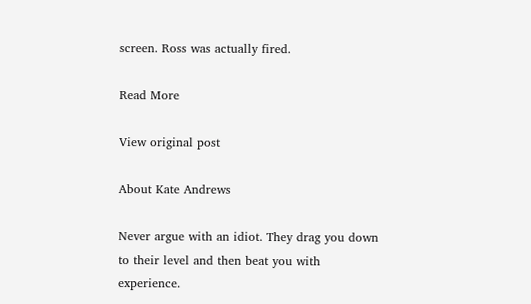screen. Ross was actually fired.

Read More

View original post

About Kate Andrews

Never argue with an idiot. They drag you down to their level and then beat you with experience.